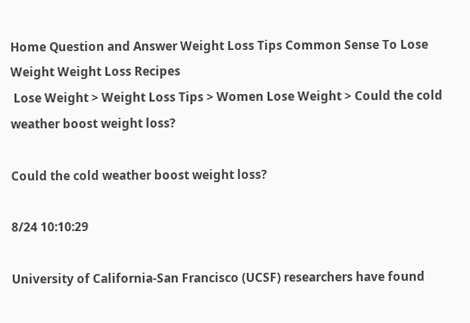Home Question and Answer Weight Loss Tips Common Sense To Lose Weight Weight Loss Recipes
 Lose Weight > Weight Loss Tips > Women Lose Weight > Could the cold weather boost weight loss?

Could the cold weather boost weight loss?

8/24 10:10:29

University of California-San Francisco (UCSF) researchers have found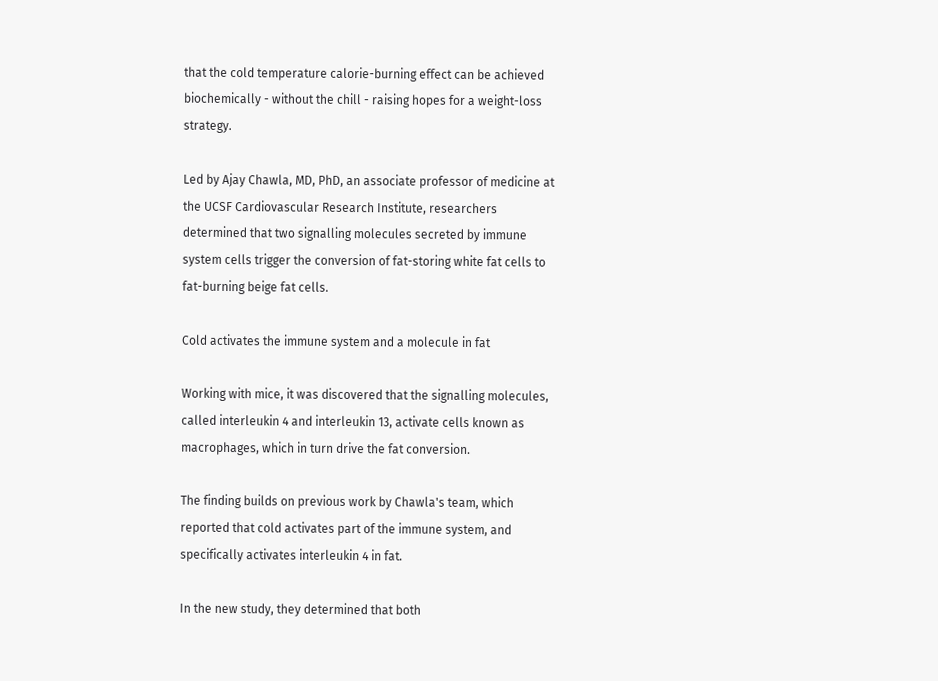that the cold temperature calorie-burning effect can be achieved biochemically - without the chill - raising hopes for a weight-loss strategy.

Led by Ajay Chawla, MD, PhD, an associate professor of medicine at the UCSF Cardiovascular Research Institute, researchers determined that two signalling molecules secreted by immune system cells trigger the conversion of fat-storing white fat cells to fat-burning beige fat cells.

Cold activates the immune system and a molecule in fat

Working with mice, it was discovered that the signalling molecules, called interleukin 4 and interleukin 13, activate cells known as macrophages, which in turn drive the fat conversion.

The finding builds on previous work by Chawla's team, which reported that cold activates part of the immune system, and specifically activates interleukin 4 in fat.

In the new study, they determined that both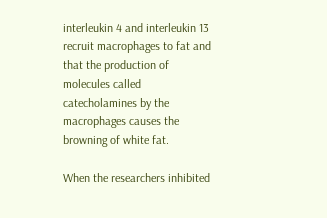interleukin 4 and interleukin 13 recruit macrophages to fat and that the production of molecules called catecholamines by the macrophages causes the browning of white fat.

When the researchers inhibited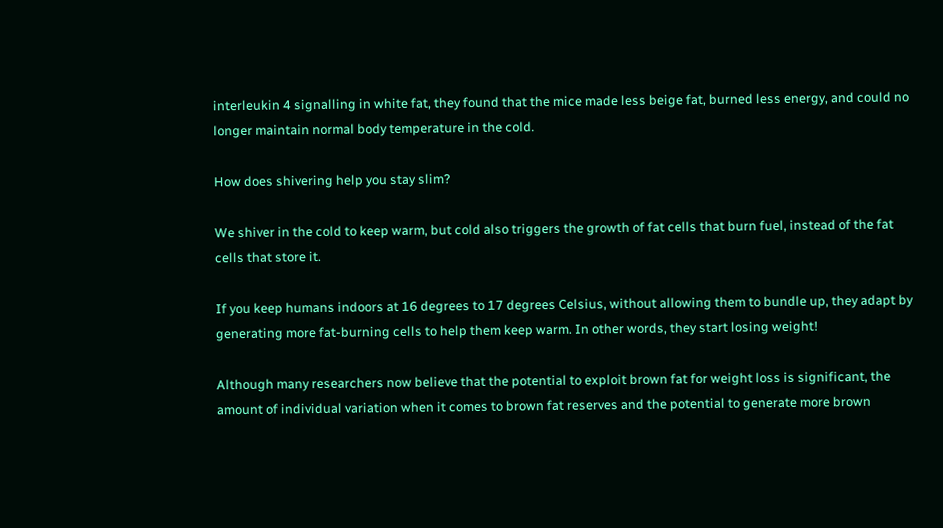interleukin 4 signalling in white fat, they found that the mice made less beige fat, burned less energy, and could no longer maintain normal body temperature in the cold.

How does shivering help you stay slim?

We shiver in the cold to keep warm, but cold also triggers the growth of fat cells that burn fuel, instead of the fat cells that store it.

If you keep humans indoors at 16 degrees to 17 degrees Celsius, without allowing them to bundle up, they adapt by generating more fat-burning cells to help them keep warm. In other words, they start losing weight!

Although many researchers now believe that the potential to exploit brown fat for weight loss is significant, the amount of individual variation when it comes to brown fat reserves and the potential to generate more brown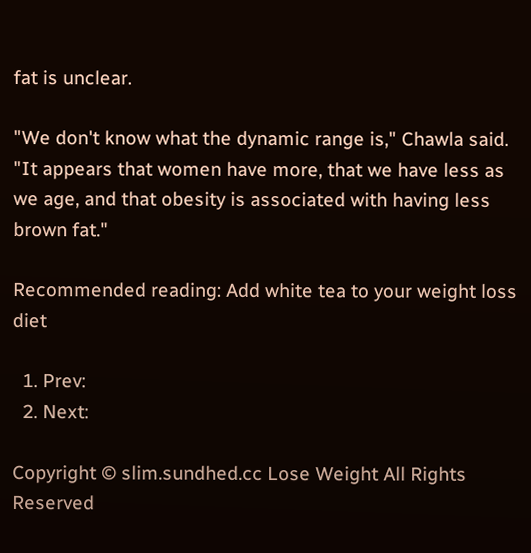fat is unclear.

"We don't know what the dynamic range is," Chawla said. "It appears that women have more, that we have less as we age, and that obesity is associated with having less brown fat."

Recommended reading: Add white tea to your weight loss diet

  1. Prev:
  2. Next:

Copyright © slim.sundhed.cc Lose Weight All Rights Reserved